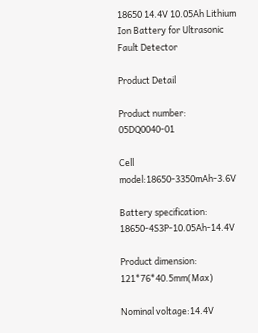18650 14.4V 10.05Ah Lithium Ion Battery for Ultrasonic Fault Detector

Product Detail

Product number: 05DQ0040-01

Cell model:18650-3350mAh-3.6V

Battery specification: 18650-4S3P-10.05Ah-14.4V

Product dimension: 121*76*40.5mm(Max)

Nominal voltage:14.4V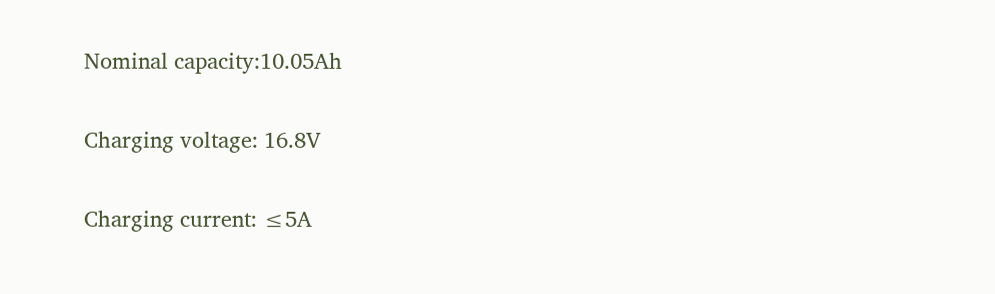Nominal capacity:10.05Ah

Charging voltage: 16.8V

Charging current: ≤5A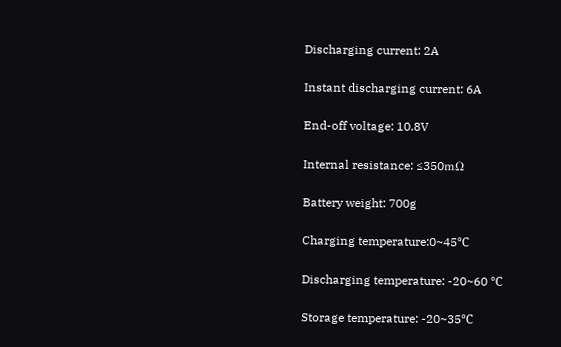Discharging current: 2A

Instant discharging current: 6A

End-off voltage: 10.8V

Internal resistance: ≤350mΩ

Battery weight: 700g

Charging temperature:0~45℃

Discharging temperature: -20~60 ℃

Storage temperature: -20~35℃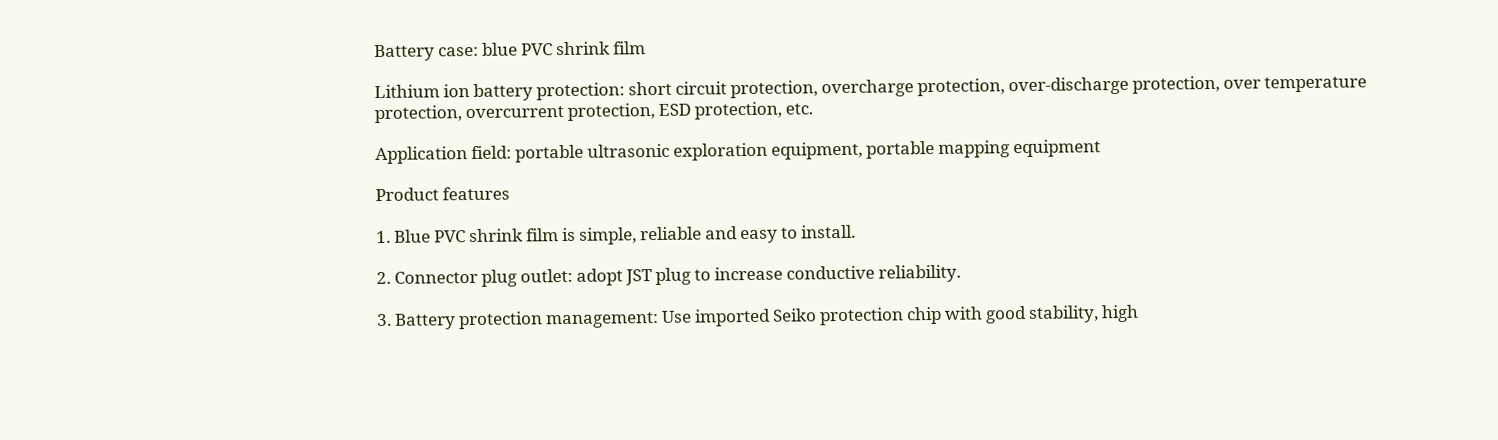Battery case: blue PVC shrink film

Lithium ion battery protection: short circuit protection, overcharge protection, over-discharge protection, over temperature protection, overcurrent protection, ESD protection, etc.

Application field: portable ultrasonic exploration equipment, portable mapping equipment

Product features

1. Blue PVC shrink film is simple, reliable and easy to install.

2. Connector plug outlet: adopt JST plug to increase conductive reliability.

3. Battery protection management: Use imported Seiko protection chip with good stability, high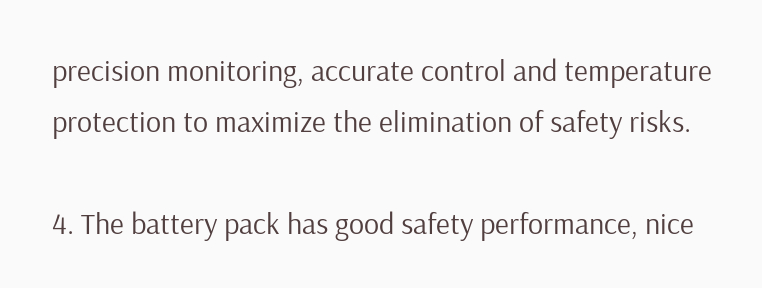precision monitoring, accurate control and temperature protection to maximize the elimination of safety risks.

4. The battery pack has good safety performance, nice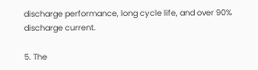discharge performance, long cycle life, and over 90% discharge current.

5. The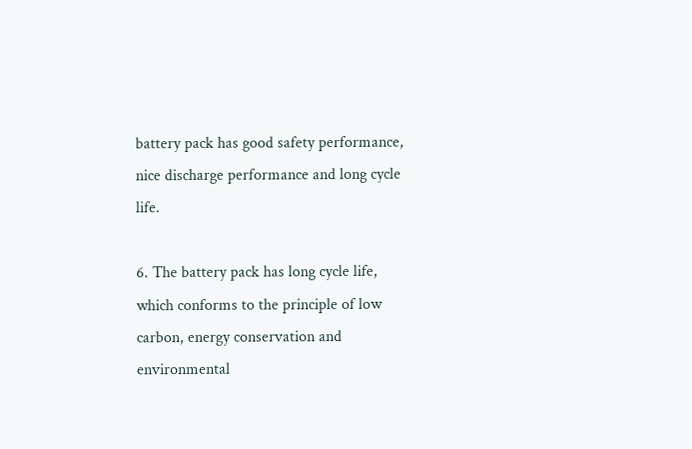battery pack has good safety performance, nice discharge performance and long cycle life.

6. The battery pack has long cycle life, which conforms to the principle of low carbon, energy conservation and environmental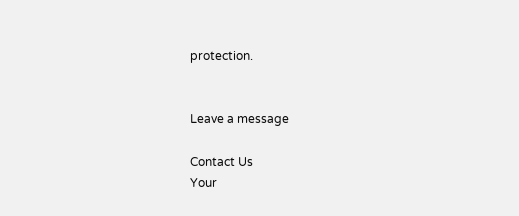protection.


Leave a message

Contact Us
Your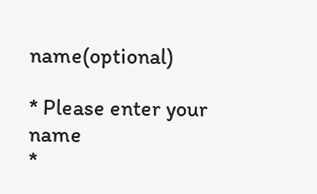name(optional)

* Please enter your name
*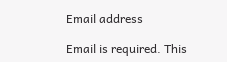Email address

Email is required. This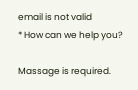email is not valid
* How can we help you?

Massage is required.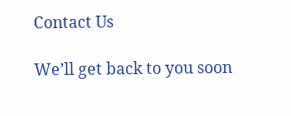Contact Us

We’ll get back to you soon